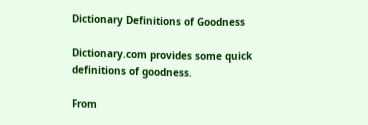Dictionary Definitions of Goodness

Dictionary.com provides some quick definitions of goodness.

From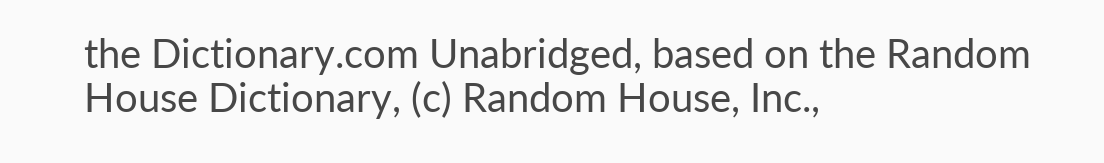the Dictionary.com Unabridged, based on the Random House Dictionary, (c) Random House, Inc.,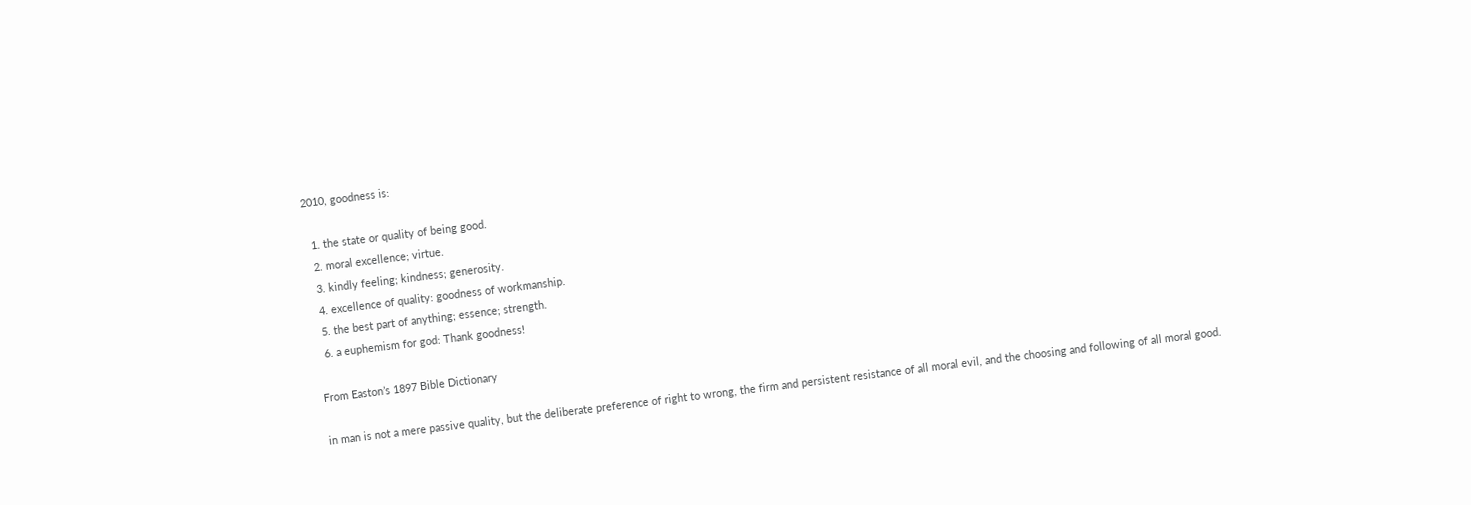2010, goodness is:

  1. the state or quality of being good.
  2. moral excellence; virtue.
  3. kindly feeling; kindness; generosity.
  4. excellence of quality: goodness of workmanship.
  5. the best part of anything; essence; strength.
  6. a euphemism for god: Thank goodness!

From Easton’s 1897 Bible Dictionary

in man is not a mere passive quality, but the deliberate preference of right to wrong, the firm and persistent resistance of all moral evil, and the choosing and following of all moral good.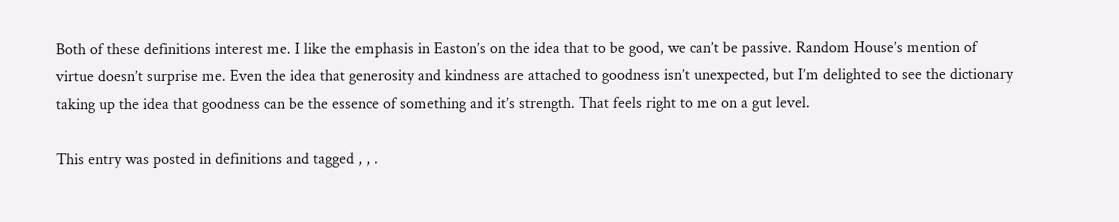Both of these definitions interest me. I like the emphasis in Easton’s on the idea that to be good, we can’t be passive. Random House’s mention of virtue doesn’t surprise me. Even the idea that generosity and kindness are attached to goodness isn’t unexpected, but I’m delighted to see the dictionary taking up the idea that goodness can be the essence of something and it’s strength. That feels right to me on a gut level.

This entry was posted in definitions and tagged , , .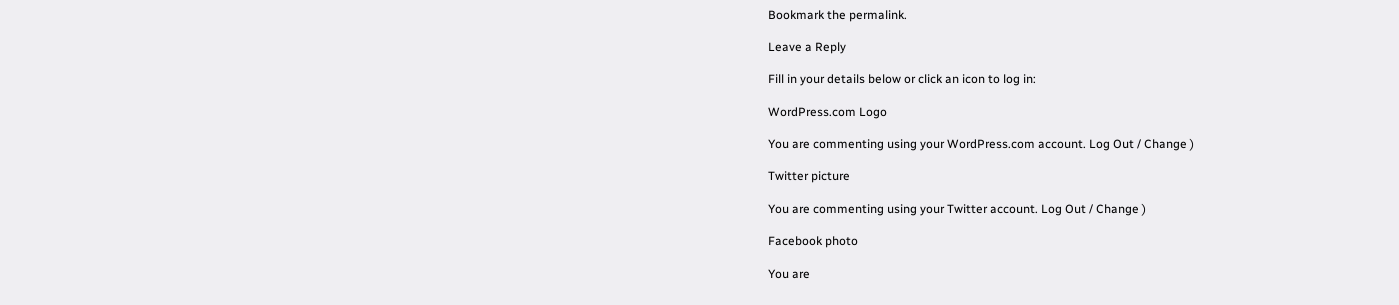Bookmark the permalink.

Leave a Reply

Fill in your details below or click an icon to log in:

WordPress.com Logo

You are commenting using your WordPress.com account. Log Out / Change )

Twitter picture

You are commenting using your Twitter account. Log Out / Change )

Facebook photo

You are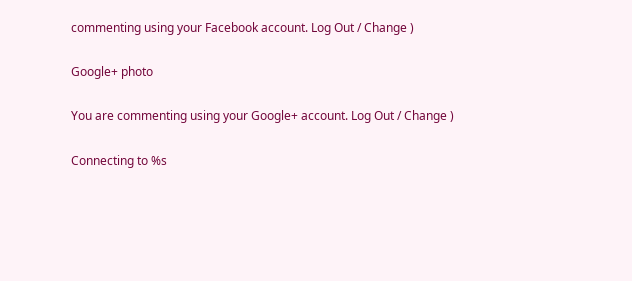commenting using your Facebook account. Log Out / Change )

Google+ photo

You are commenting using your Google+ account. Log Out / Change )

Connecting to %s